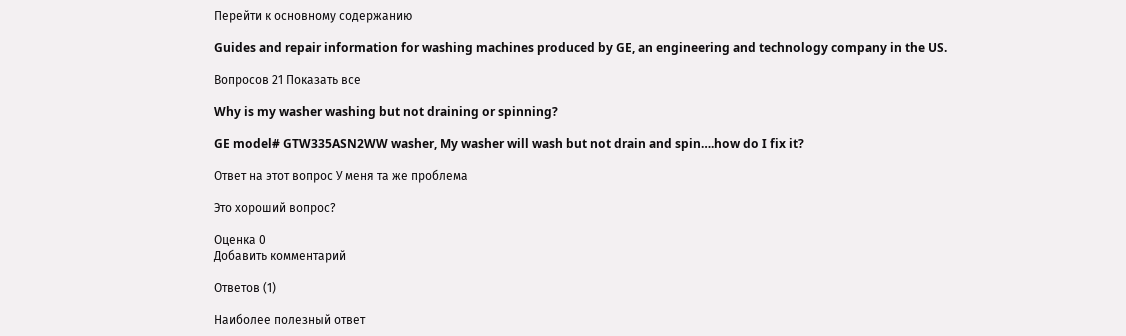Перейти к основному содержанию

Guides and repair information for washing machines produced by GE, an engineering and technology company in the US.

Вопросов 21 Показать все

Why is my washer washing but not draining or spinning?

GE model# GTW335ASN2WW washer, My washer will wash but not drain and spin….how do I fix it?

Ответ на этот вопрос У меня та же проблема

Это хороший вопрос?

Оценка 0
Добавить комментарий

Ответов (1)

Наиболее полезный ответ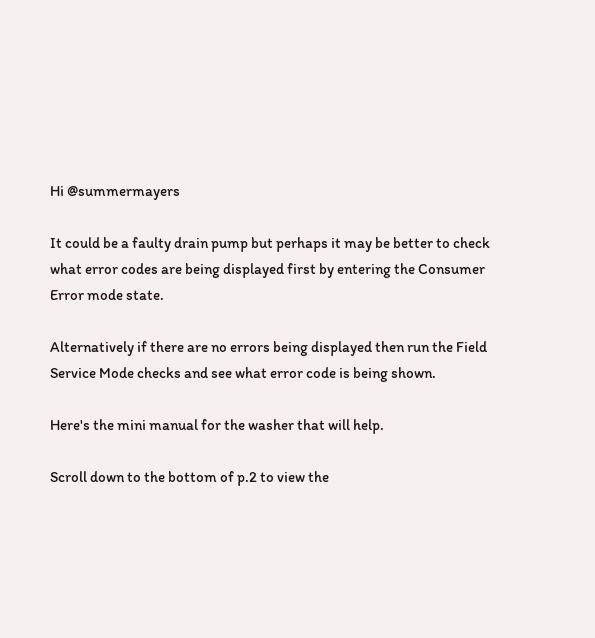Hi @summermayers

It could be a faulty drain pump but perhaps it may be better to check what error codes are being displayed first by entering the Consumer Error mode state.

Alternatively if there are no errors being displayed then run the Field Service Mode checks and see what error code is being shown.

Here's the mini manual for the washer that will help.

Scroll down to the bottom of p.2 to view the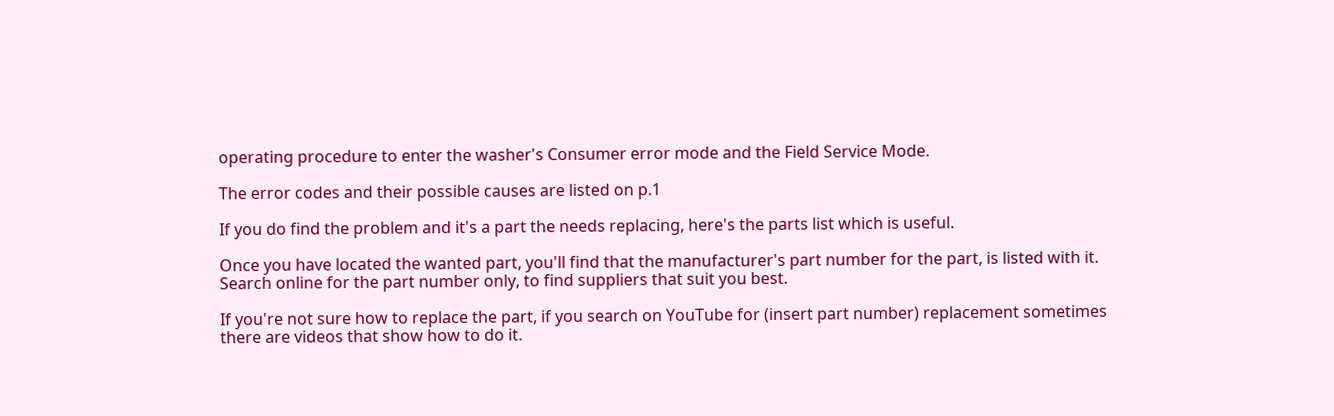operating procedure to enter the washer's Consumer error mode and the Field Service Mode.

The error codes and their possible causes are listed on p.1

If you do find the problem and it's a part the needs replacing, here's the parts list which is useful.

Once you have located the wanted part, you'll find that the manufacturer's part number for the part, is listed with it. Search online for the part number only, to find suppliers that suit you best.

If you're not sure how to replace the part, if you search on YouTube for (insert part number) replacement sometimes there are videos that show how to do it.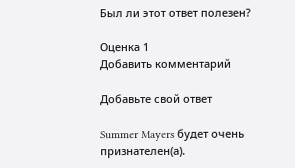Был ли этот ответ полезен?

Оценка 1
Добавить комментарий

Добавьте свой ответ

Summer Mayers будет очень признателен(а).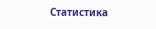Статистика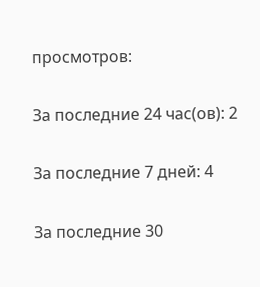просмотров:

За последние 24 час(ов): 2

За последние 7 дней: 4

За последние 30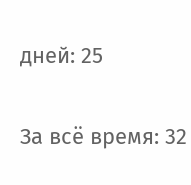дней: 25

За всё время: 32